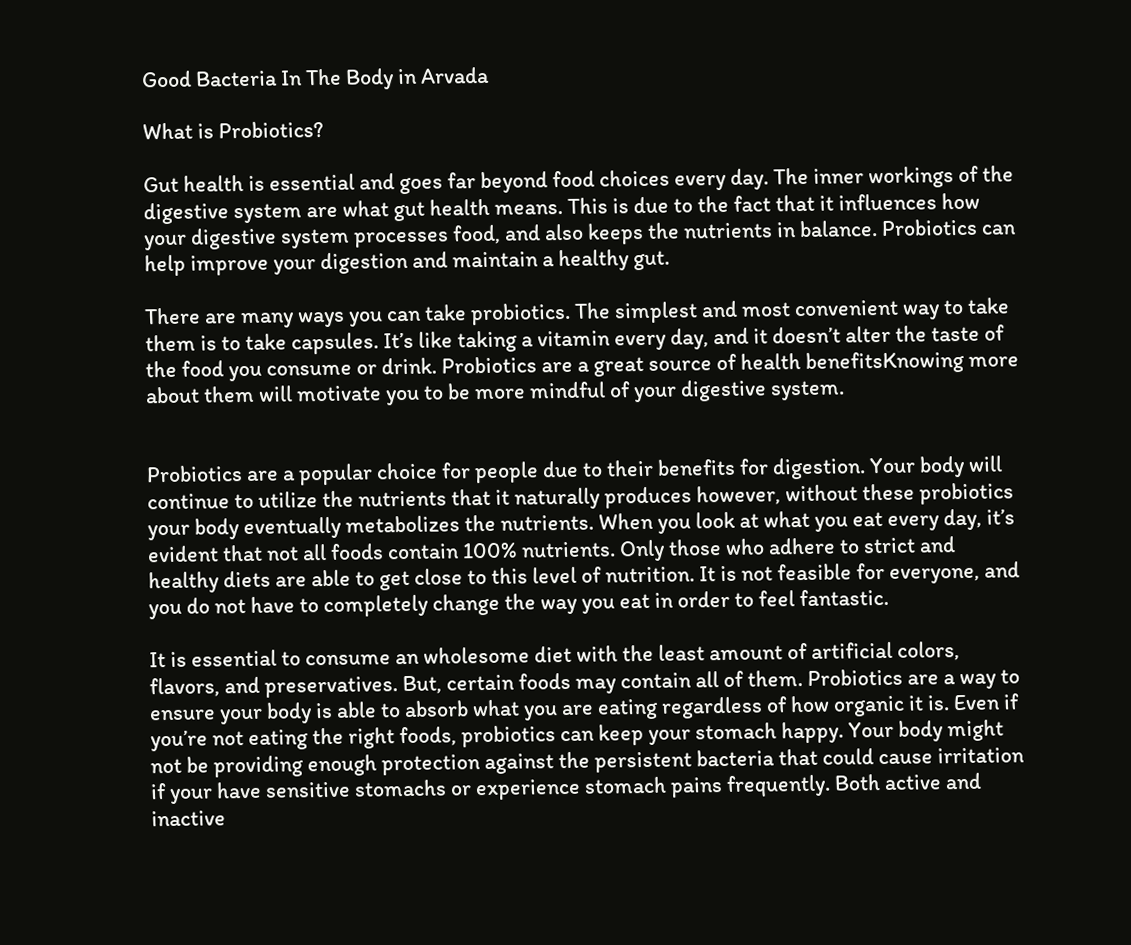Good Bacteria In The Body in Arvada

What is Probiotics?

Gut health is essential and goes far beyond food choices every day. The inner workings of the digestive system are what gut health means. This is due to the fact that it influences how your digestive system processes food, and also keeps the nutrients in balance. Probiotics can help improve your digestion and maintain a healthy gut.

There are many ways you can take probiotics. The simplest and most convenient way to take them is to take capsules. It’s like taking a vitamin every day, and it doesn’t alter the taste of the food you consume or drink. Probiotics are a great source of health benefitsKnowing more about them will motivate you to be more mindful of your digestive system.


Probiotics are a popular choice for people due to their benefits for digestion. Your body will continue to utilize the nutrients that it naturally produces however, without these probiotics your body eventually metabolizes the nutrients. When you look at what you eat every day, it’s evident that not all foods contain 100% nutrients. Only those who adhere to strict and healthy diets are able to get close to this level of nutrition. It is not feasible for everyone, and you do not have to completely change the way you eat in order to feel fantastic.

It is essential to consume an wholesome diet with the least amount of artificial colors, flavors, and preservatives. But, certain foods may contain all of them. Probiotics are a way to ensure your body is able to absorb what you are eating regardless of how organic it is. Even if you’re not eating the right foods, probiotics can keep your stomach happy. Your body might not be providing enough protection against the persistent bacteria that could cause irritation if your have sensitive stomachs or experience stomach pains frequently. Both active and inactive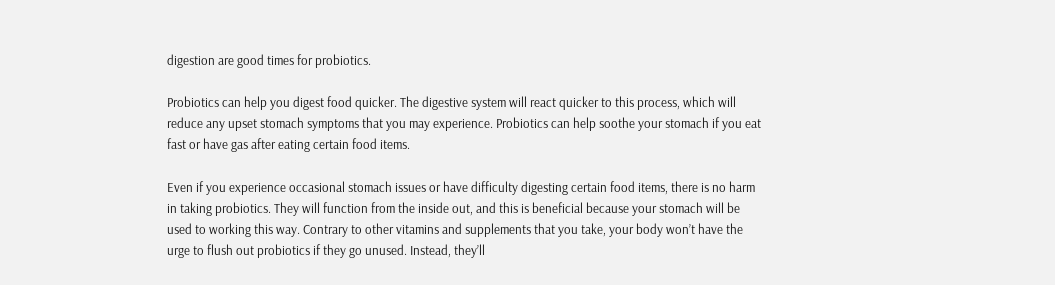digestion are good times for probiotics.

Probiotics can help you digest food quicker. The digestive system will react quicker to this process, which will reduce any upset stomach symptoms that you may experience. Probiotics can help soothe your stomach if you eat fast or have gas after eating certain food items.

Even if you experience occasional stomach issues or have difficulty digesting certain food items, there is no harm in taking probiotics. They will function from the inside out, and this is beneficial because your stomach will be used to working this way. Contrary to other vitamins and supplements that you take, your body won’t have the urge to flush out probiotics if they go unused. Instead, they’ll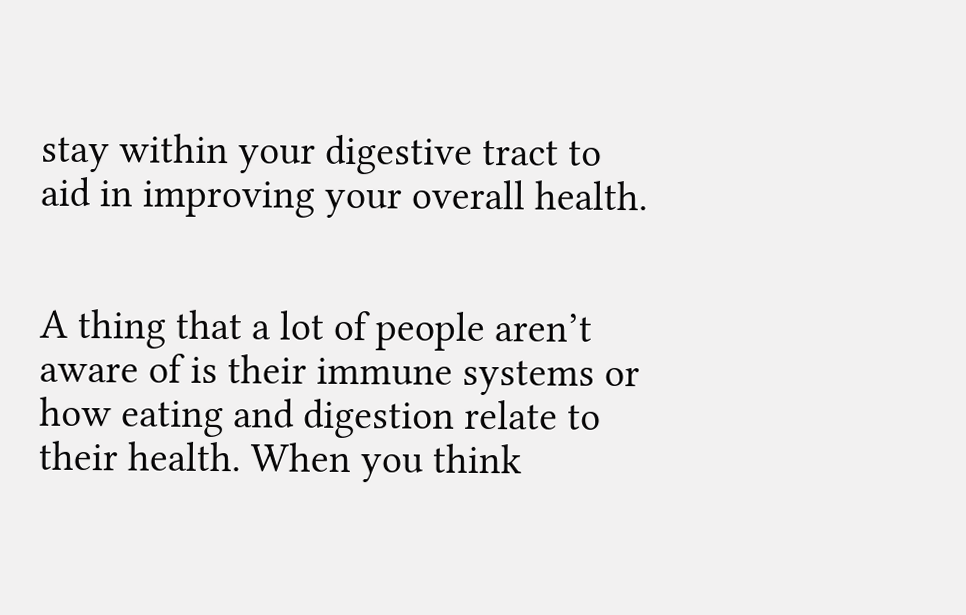stay within your digestive tract to aid in improving your overall health.


A thing that a lot of people aren’t aware of is their immune systems or how eating and digestion relate to their health. When you think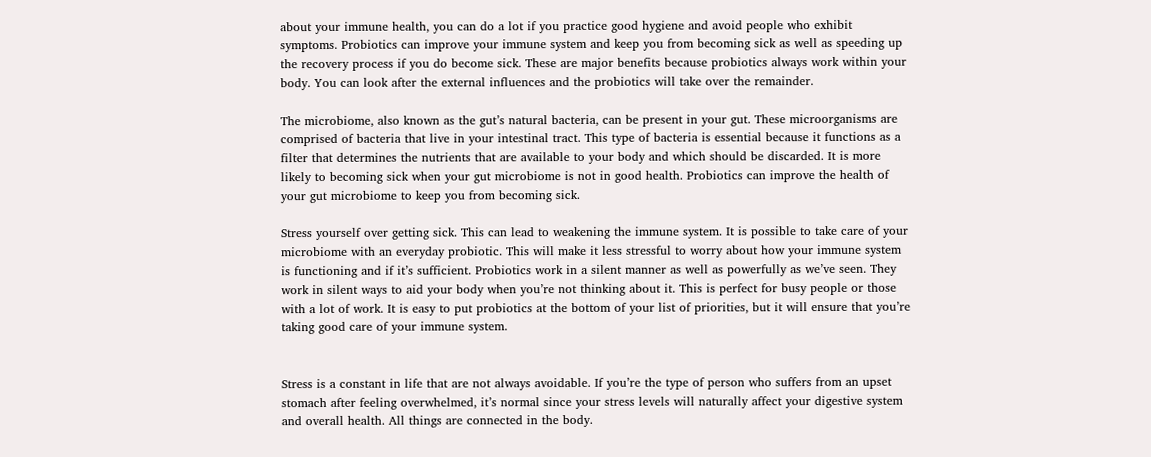about your immune health, you can do a lot if you practice good hygiene and avoid people who exhibit symptoms. Probiotics can improve your immune system and keep you from becoming sick as well as speeding up the recovery process if you do become sick. These are major benefits because probiotics always work within your body. You can look after the external influences and the probiotics will take over the remainder.

The microbiome, also known as the gut’s natural bacteria, can be present in your gut. These microorganisms are comprised of bacteria that live in your intestinal tract. This type of bacteria is essential because it functions as a filter that determines the nutrients that are available to your body and which should be discarded. It is more likely to becoming sick when your gut microbiome is not in good health. Probiotics can improve the health of your gut microbiome to keep you from becoming sick.

Stress yourself over getting sick. This can lead to weakening the immune system. It is possible to take care of your microbiome with an everyday probiotic. This will make it less stressful to worry about how your immune system is functioning and if it’s sufficient. Probiotics work in a silent manner as well as powerfully as we’ve seen. They work in silent ways to aid your body when you’re not thinking about it. This is perfect for busy people or those with a lot of work. It is easy to put probiotics at the bottom of your list of priorities, but it will ensure that you’re taking good care of your immune system.


Stress is a constant in life that are not always avoidable. If you’re the type of person who suffers from an upset stomach after feeling overwhelmed, it’s normal since your stress levels will naturally affect your digestive system and overall health. All things are connected in the body.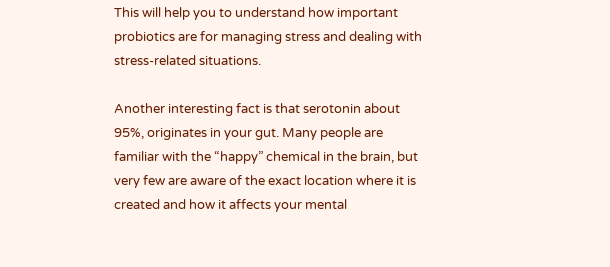This will help you to understand how important probiotics are for managing stress and dealing with stress-related situations.

Another interesting fact is that serotonin about 95%, originates in your gut. Many people are familiar with the “happy” chemical in the brain, but very few are aware of the exact location where it is created and how it affects your mental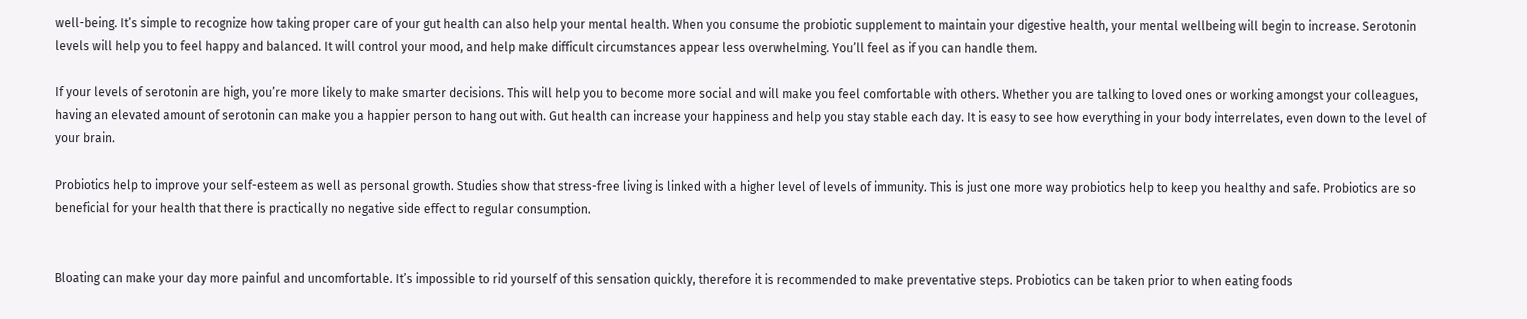well-being. It’s simple to recognize how taking proper care of your gut health can also help your mental health. When you consume the probiotic supplement to maintain your digestive health, your mental wellbeing will begin to increase. Serotonin levels will help you to feel happy and balanced. It will control your mood, and help make difficult circumstances appear less overwhelming. You’ll feel as if you can handle them.

If your levels of serotonin are high, you’re more likely to make smarter decisions. This will help you to become more social and will make you feel comfortable with others. Whether you are talking to loved ones or working amongst your colleagues, having an elevated amount of serotonin can make you a happier person to hang out with. Gut health can increase your happiness and help you stay stable each day. It is easy to see how everything in your body interrelates, even down to the level of your brain.

Probiotics help to improve your self-esteem as well as personal growth. Studies show that stress-free living is linked with a higher level of levels of immunity. This is just one more way probiotics help to keep you healthy and safe. Probiotics are so beneficial for your health that there is practically no negative side effect to regular consumption.


Bloating can make your day more painful and uncomfortable. It’s impossible to rid yourself of this sensation quickly, therefore it is recommended to make preventative steps. Probiotics can be taken prior to when eating foods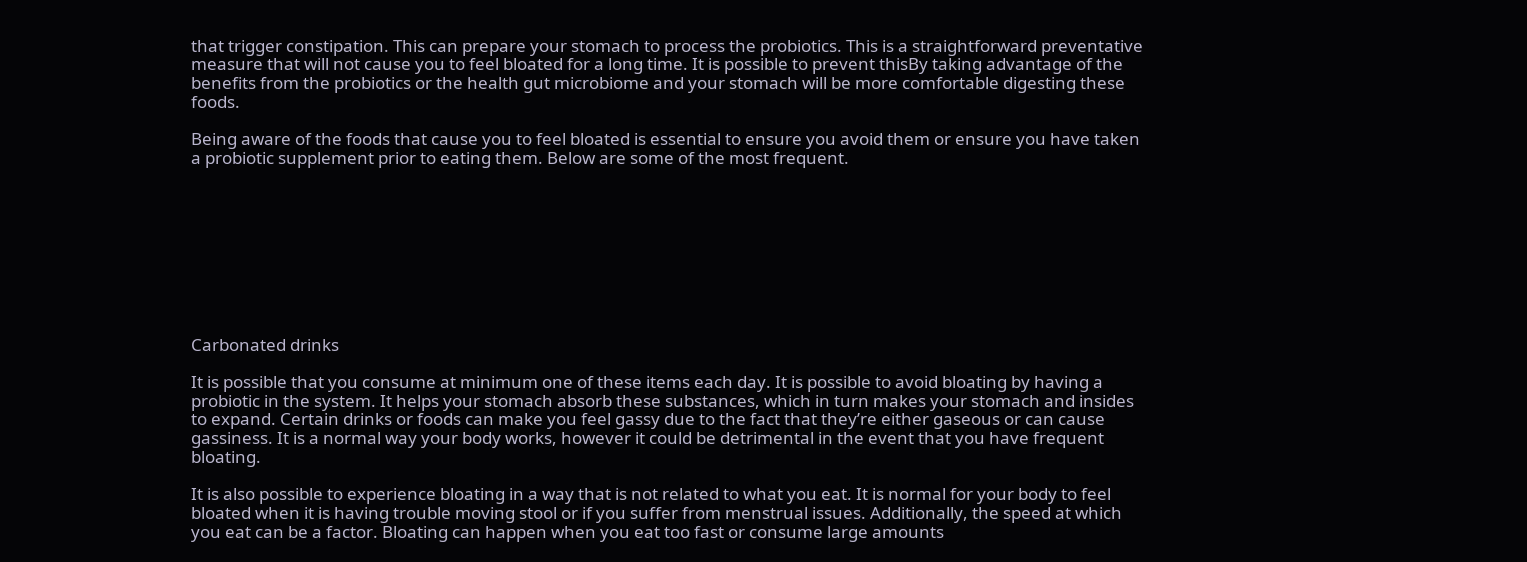that trigger constipation. This can prepare your stomach to process the probiotics. This is a straightforward preventative measure that will not cause you to feel bloated for a long time. It is possible to prevent thisBy taking advantage of the benefits from the probiotics or the health gut microbiome and your stomach will be more comfortable digesting these foods.

Being aware of the foods that cause you to feel bloated is essential to ensure you avoid them or ensure you have taken a probiotic supplement prior to eating them. Below are some of the most frequent.









Carbonated drinks

It is possible that you consume at minimum one of these items each day. It is possible to avoid bloating by having a probiotic in the system. It helps your stomach absorb these substances, which in turn makes your stomach and insides to expand. Certain drinks or foods can make you feel gassy due to the fact that they’re either gaseous or can cause gassiness. It is a normal way your body works, however it could be detrimental in the event that you have frequent bloating.

It is also possible to experience bloating in a way that is not related to what you eat. It is normal for your body to feel bloated when it is having trouble moving stool or if you suffer from menstrual issues. Additionally, the speed at which you eat can be a factor. Bloating can happen when you eat too fast or consume large amounts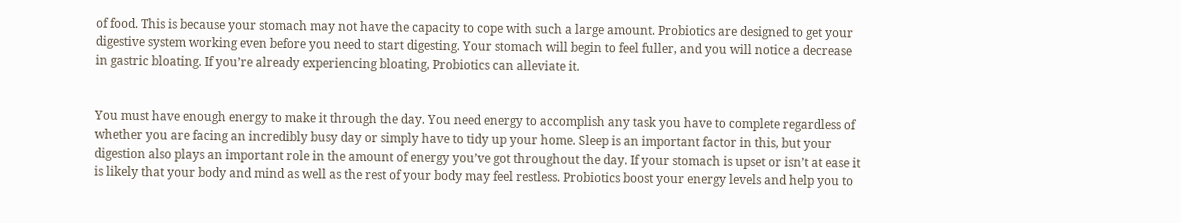of food. This is because your stomach may not have the capacity to cope with such a large amount. Probiotics are designed to get your digestive system working even before you need to start digesting. Your stomach will begin to feel fuller, and you will notice a decrease in gastric bloating. If you’re already experiencing bloating, Probiotics can alleviate it.


You must have enough energy to make it through the day. You need energy to accomplish any task you have to complete regardless of whether you are facing an incredibly busy day or simply have to tidy up your home. Sleep is an important factor in this, but your digestion also plays an important role in the amount of energy you’ve got throughout the day. If your stomach is upset or isn’t at ease it is likely that your body and mind as well as the rest of your body may feel restless. Probiotics boost your energy levels and help you to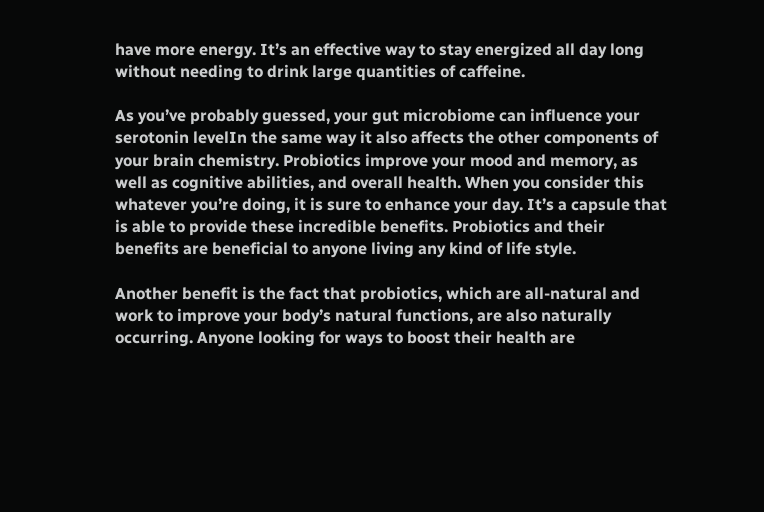have more energy. It’s an effective way to stay energized all day long without needing to drink large quantities of caffeine.

As you’ve probably guessed, your gut microbiome can influence your serotonin levelIn the same way it also affects the other components of your brain chemistry. Probiotics improve your mood and memory, as well as cognitive abilities, and overall health. When you consider this whatever you’re doing, it is sure to enhance your day. It’s a capsule that is able to provide these incredible benefits. Probiotics and their benefits are beneficial to anyone living any kind of life style.

Another benefit is the fact that probiotics, which are all-natural and work to improve your body’s natural functions, are also naturally occurring. Anyone looking for ways to boost their health are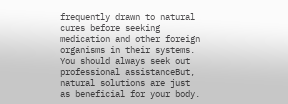frequently drawn to natural cures before seeking medication and other foreign organisms in their systems. You should always seek out professional assistanceBut, natural solutions are just as beneficial for your body.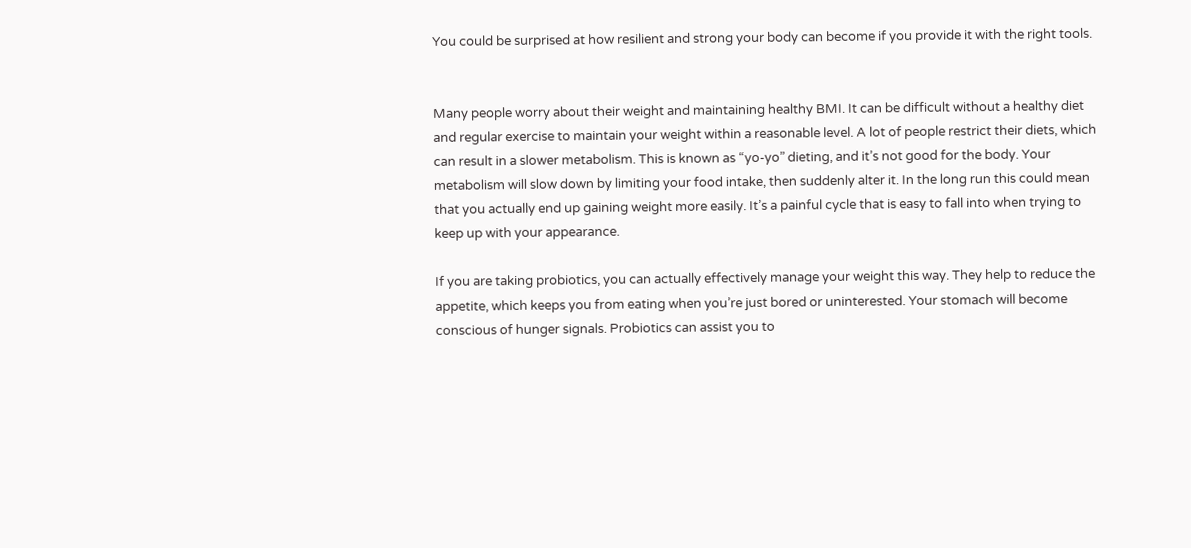You could be surprised at how resilient and strong your body can become if you provide it with the right tools.


Many people worry about their weight and maintaining healthy BMI. It can be difficult without a healthy diet and regular exercise to maintain your weight within a reasonable level. A lot of people restrict their diets, which can result in a slower metabolism. This is known as “yo-yo” dieting, and it’s not good for the body. Your metabolism will slow down by limiting your food intake, then suddenly alter it. In the long run this could mean that you actually end up gaining weight more easily. It’s a painful cycle that is easy to fall into when trying to keep up with your appearance.

If you are taking probiotics, you can actually effectively manage your weight this way. They help to reduce the appetite, which keeps you from eating when you’re just bored or uninterested. Your stomach will become conscious of hunger signals. Probiotics can assist you to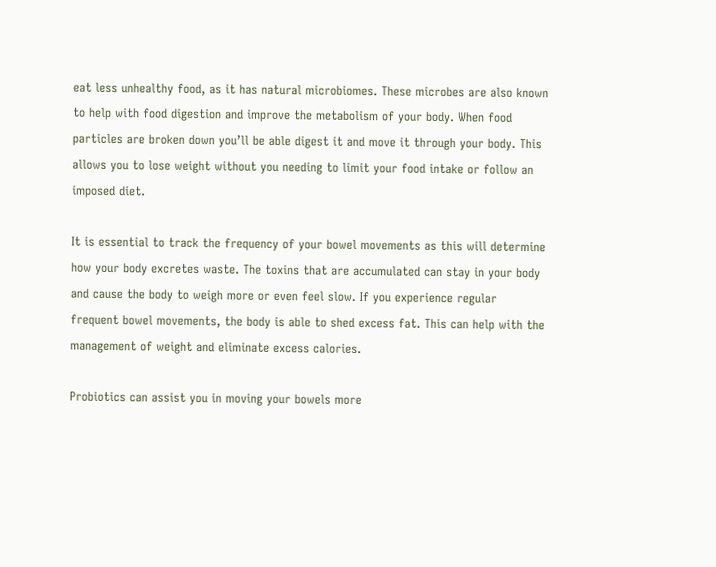eat less unhealthy food, as it has natural microbiomes. These microbes are also known to help with food digestion and improve the metabolism of your body. When food particles are broken down you’ll be able digest it and move it through your body. This allows you to lose weight without you needing to limit your food intake or follow an imposed diet.

It is essential to track the frequency of your bowel movements as this will determine how your body excretes waste. The toxins that are accumulated can stay in your body and cause the body to weigh more or even feel slow. If you experience regular frequent bowel movements, the body is able to shed excess fat. This can help with the management of weight and eliminate excess calories.

Probiotics can assist you in moving your bowels more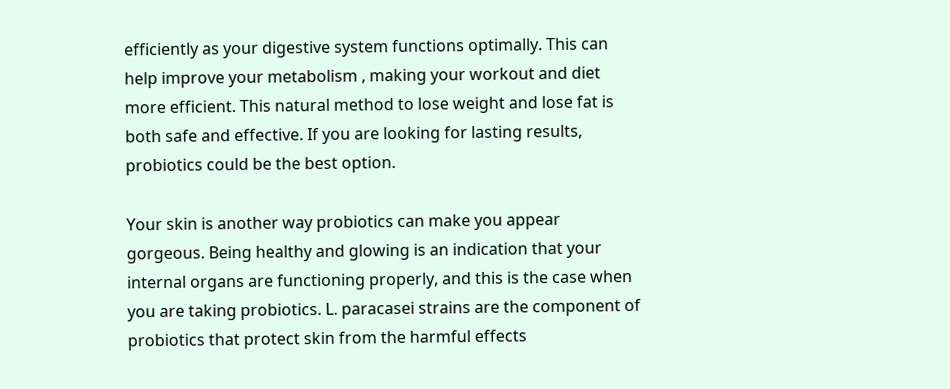efficiently as your digestive system functions optimally. This can help improve your metabolism , making your workout and diet more efficient. This natural method to lose weight and lose fat is both safe and effective. If you are looking for lasting results, probiotics could be the best option.

Your skin is another way probiotics can make you appear gorgeous. Being healthy and glowing is an indication that your internal organs are functioning properly, and this is the case when you are taking probiotics. L. paracasei strains are the component of probiotics that protect skin from the harmful effects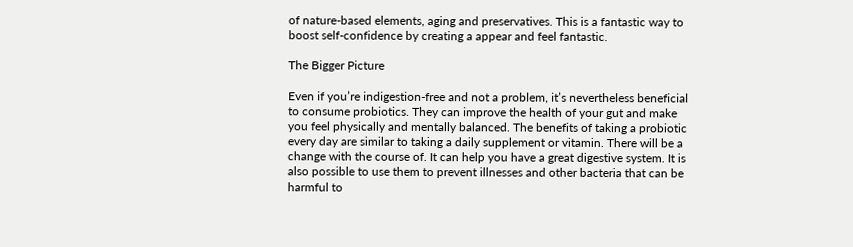of nature-based elements, aging and preservatives. This is a fantastic way to boost self-confidence by creating a appear and feel fantastic.

The Bigger Picture

Even if you’re indigestion-free and not a problem, it’s nevertheless beneficial to consume probiotics. They can improve the health of your gut and make you feel physically and mentally balanced. The benefits of taking a probiotic every day are similar to taking a daily supplement or vitamin. There will be a change with the course of. It can help you have a great digestive system. It is also possible to use them to prevent illnesses and other bacteria that can be harmful to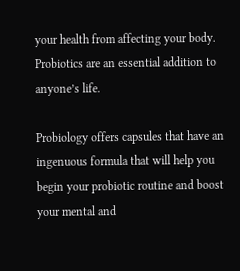your health from affecting your body. Probiotics are an essential addition to anyone’s life.

Probiology offers capsules that have an ingenuous formula that will help you begin your probiotic routine and boost your mental and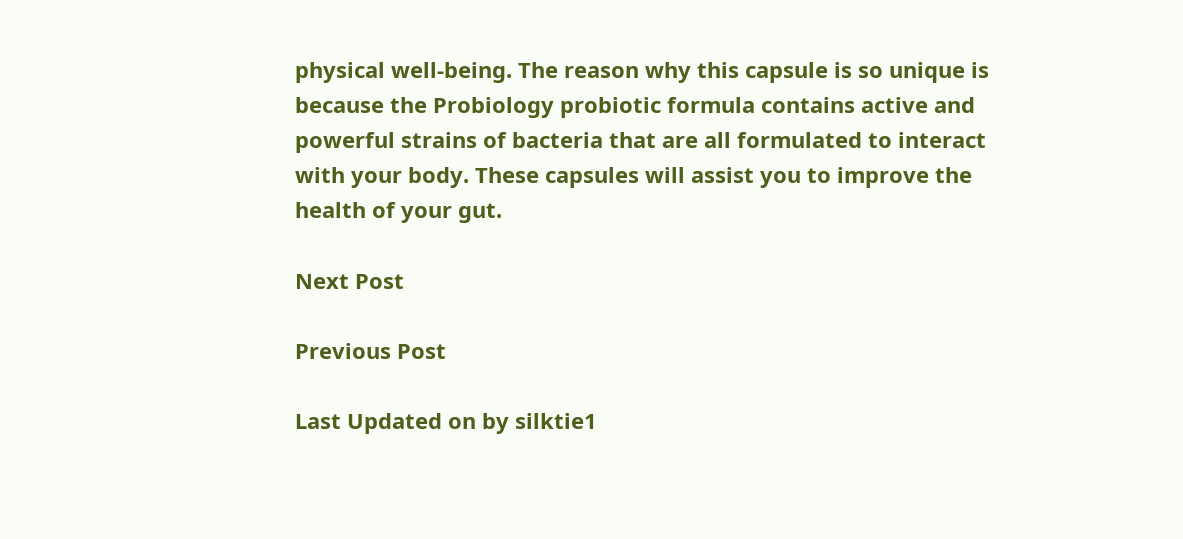physical well-being. The reason why this capsule is so unique is because the Probiology probiotic formula contains active and powerful strains of bacteria that are all formulated to interact with your body. These capsules will assist you to improve the health of your gut.

Next Post

Previous Post

Last Updated on by silktie1